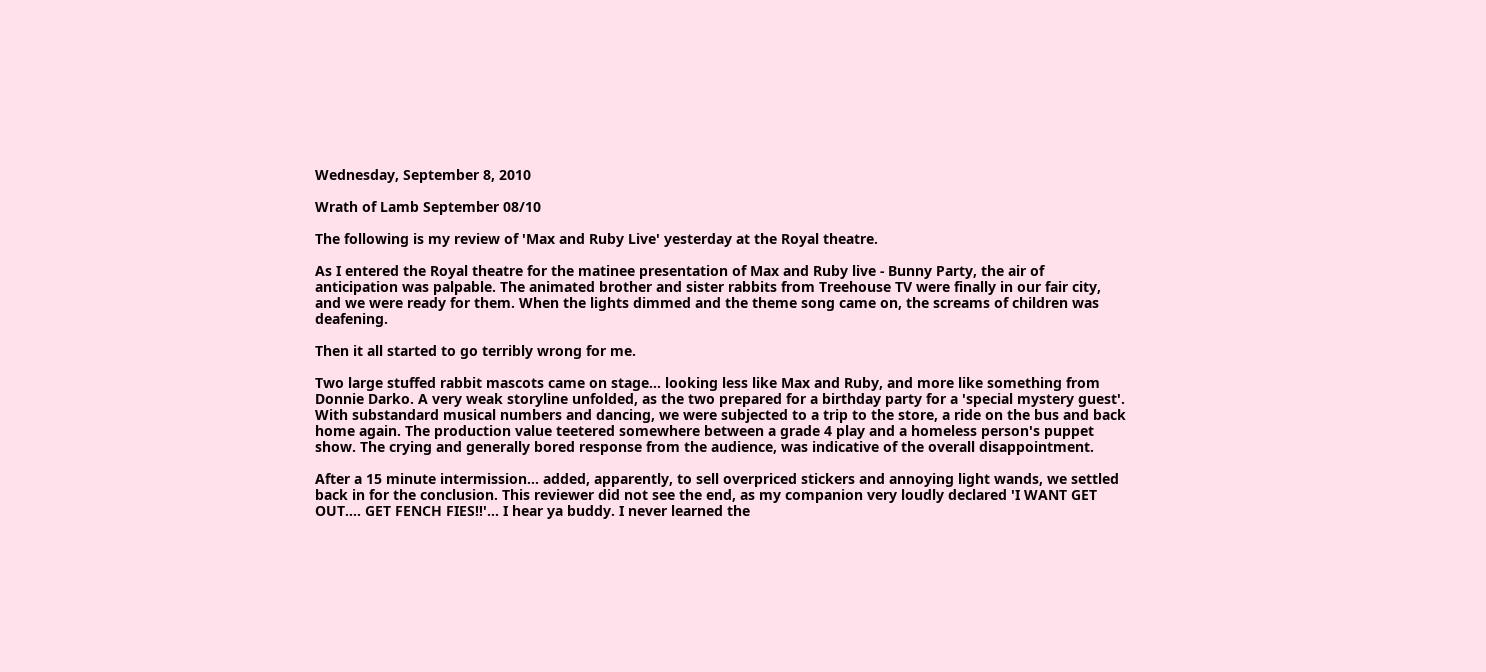Wednesday, September 8, 2010

Wrath of Lamb September 08/10

The following is my review of 'Max and Ruby Live' yesterday at the Royal theatre.

As I entered the Royal theatre for the matinee presentation of Max and Ruby live - Bunny Party, the air of anticipation was palpable. The animated brother and sister rabbits from Treehouse TV were finally in our fair city, and we were ready for them. When the lights dimmed and the theme song came on, the screams of children was deafening.

Then it all started to go terribly wrong for me.

Two large stuffed rabbit mascots came on stage... looking less like Max and Ruby, and more like something from Donnie Darko. A very weak storyline unfolded, as the two prepared for a birthday party for a 'special mystery guest'. With substandard musical numbers and dancing, we were subjected to a trip to the store, a ride on the bus and back home again. The production value teetered somewhere between a grade 4 play and a homeless person's puppet show. The crying and generally bored response from the audience, was indicative of the overall disappointment.

After a 15 minute intermission... added, apparently, to sell overpriced stickers and annoying light wands, we settled back in for the conclusion. This reviewer did not see the end, as my companion very loudly declared 'I WANT GET OUT.... GET FENCH FIES!!'... I hear ya buddy. I never learned the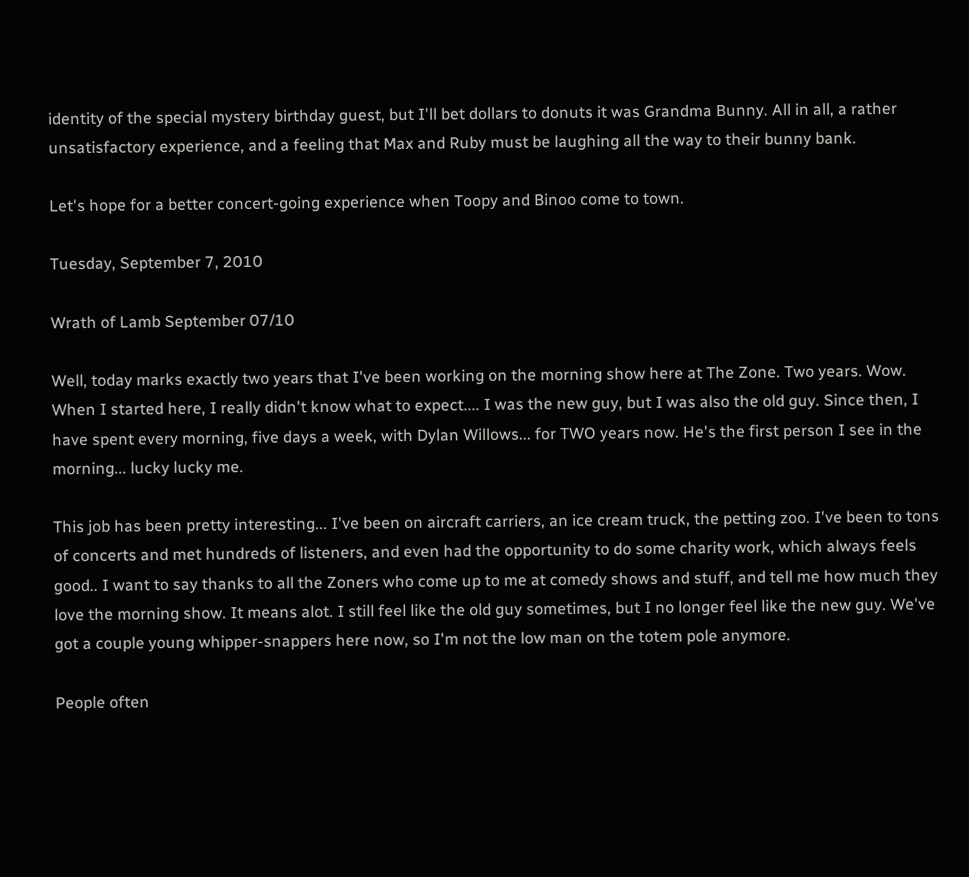identity of the special mystery birthday guest, but I'll bet dollars to donuts it was Grandma Bunny. All in all, a rather unsatisfactory experience, and a feeling that Max and Ruby must be laughing all the way to their bunny bank.

Let's hope for a better concert-going experience when Toopy and Binoo come to town.

Tuesday, September 7, 2010

Wrath of Lamb September 07/10

Well, today marks exactly two years that I've been working on the morning show here at The Zone. Two years. Wow. When I started here, I really didn't know what to expect.... I was the new guy, but I was also the old guy. Since then, I have spent every morning, five days a week, with Dylan Willows... for TWO years now. He's the first person I see in the morning... lucky lucky me.

This job has been pretty interesting... I've been on aircraft carriers, an ice cream truck, the petting zoo. I've been to tons of concerts and met hundreds of listeners, and even had the opportunity to do some charity work, which always feels good.. I want to say thanks to all the Zoners who come up to me at comedy shows and stuff, and tell me how much they love the morning show. It means alot. I still feel like the old guy sometimes, but I no longer feel like the new guy. We've got a couple young whipper-snappers here now, so I'm not the low man on the totem pole anymore.

People often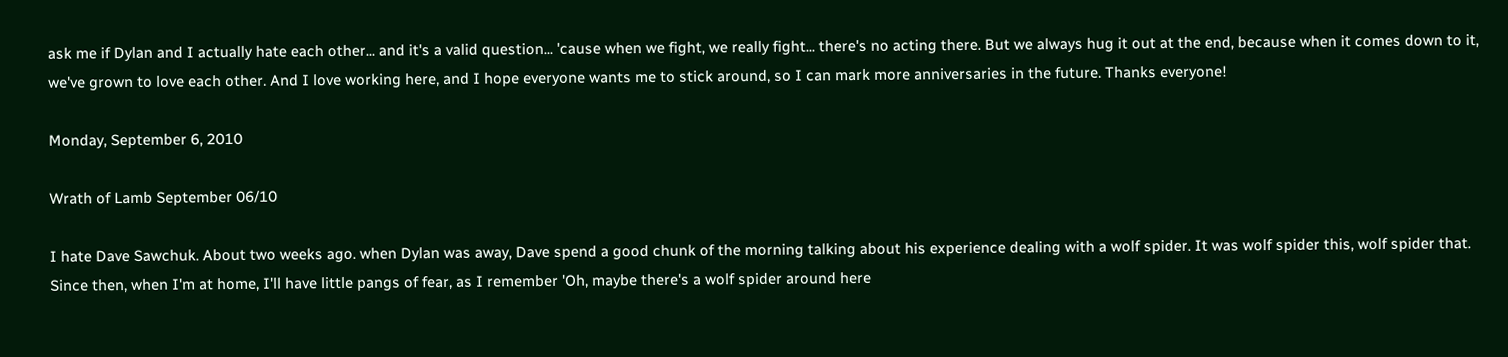ask me if Dylan and I actually hate each other... and it's a valid question... 'cause when we fight, we really fight... there's no acting there. But we always hug it out at the end, because when it comes down to it, we've grown to love each other. And I love working here, and I hope everyone wants me to stick around, so I can mark more anniversaries in the future. Thanks everyone!

Monday, September 6, 2010

Wrath of Lamb September 06/10

I hate Dave Sawchuk. About two weeks ago. when Dylan was away, Dave spend a good chunk of the morning talking about his experience dealing with a wolf spider. It was wolf spider this, wolf spider that. Since then, when I'm at home, I'll have little pangs of fear, as I remember 'Oh, maybe there's a wolf spider around here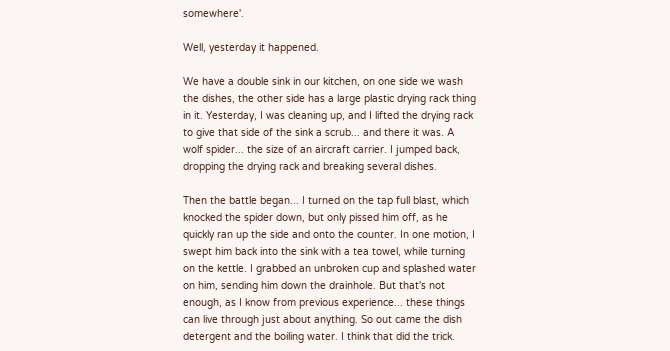somewhere'.

Well, yesterday it happened.

We have a double sink in our kitchen, on one side we wash the dishes, the other side has a large plastic drying rack thing in it. Yesterday, I was cleaning up, and I lifted the drying rack to give that side of the sink a scrub... and there it was. A wolf spider... the size of an aircraft carrier. I jumped back, dropping the drying rack and breaking several dishes.

Then the battle began... I turned on the tap full blast, which knocked the spider down, but only pissed him off, as he quickly ran up the side and onto the counter. In one motion, I swept him back into the sink with a tea towel, while turning on the kettle. I grabbed an unbroken cup and splashed water on him, sending him down the drainhole. But that's not enough, as I know from previous experience... these things can live through just about anything. So out came the dish detergent and the boiling water. I think that did the trick.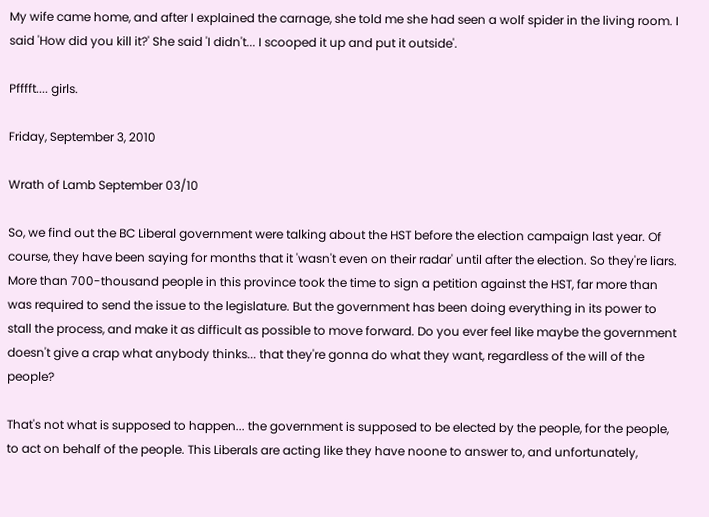My wife came home, and after I explained the carnage, she told me she had seen a wolf spider in the living room. I said 'How did you kill it?' She said 'I didn't... I scooped it up and put it outside'.

Pfffft.... girls.

Friday, September 3, 2010

Wrath of Lamb September 03/10

So, we find out the BC Liberal government were talking about the HST before the election campaign last year. Of course, they have been saying for months that it 'wasn't even on their radar' until after the election. So they're liars. More than 700-thousand people in this province took the time to sign a petition against the HST, far more than was required to send the issue to the legislature. But the government has been doing everything in its power to stall the process, and make it as difficult as possible to move forward. Do you ever feel like maybe the government doesn't give a crap what anybody thinks... that they're gonna do what they want, regardless of the will of the people?

That's not what is supposed to happen... the government is supposed to be elected by the people, for the people, to act on behalf of the people. This Liberals are acting like they have noone to answer to, and unfortunately,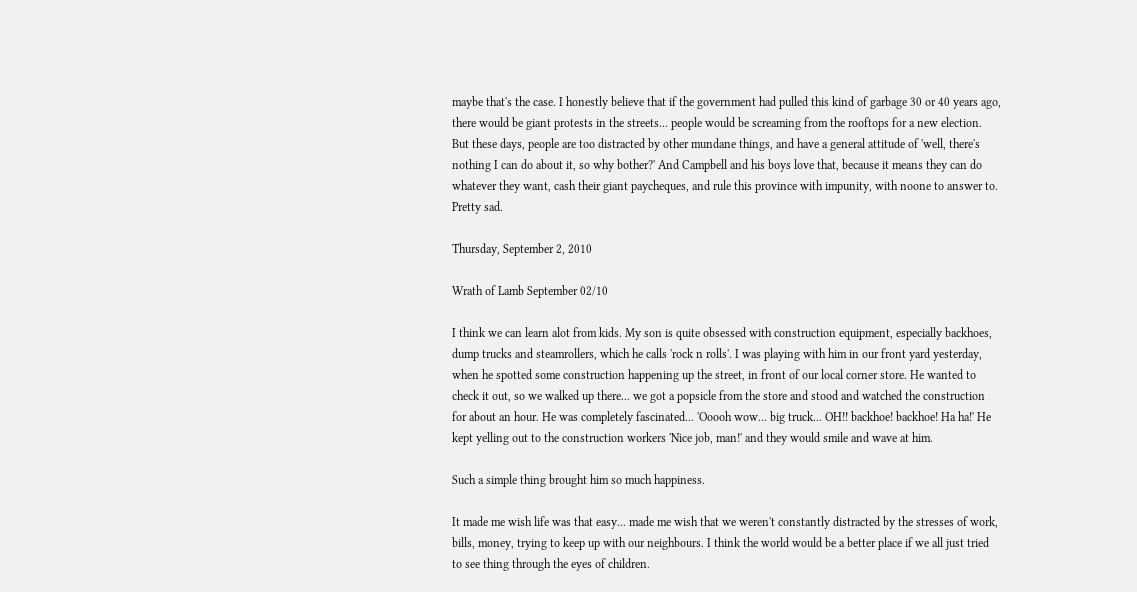maybe that's the case. I honestly believe that if the government had pulled this kind of garbage 30 or 40 years ago, there would be giant protests in the streets... people would be screaming from the rooftops for a new election. But these days, people are too distracted by other mundane things, and have a general attitude of 'well, there's nothing I can do about it, so why bother?' And Campbell and his boys love that, because it means they can do whatever they want, cash their giant paycheques, and rule this province with impunity, with noone to answer to. Pretty sad.

Thursday, September 2, 2010

Wrath of Lamb September 02/10

I think we can learn alot from kids. My son is quite obsessed with construction equipment, especially backhoes, dump trucks and steamrollers, which he calls 'rock n rolls'. I was playing with him in our front yard yesterday, when he spotted some construction happening up the street, in front of our local corner store. He wanted to check it out, so we walked up there... we got a popsicle from the store and stood and watched the construction for about an hour. He was completely fascinated... 'Ooooh wow... big truck... OH!! backhoe! backhoe! Ha ha!' He kept yelling out to the construction workers 'Nice job, man!' and they would smile and wave at him.

Such a simple thing brought him so much happiness.

It made me wish life was that easy... made me wish that we weren't constantly distracted by the stresses of work, bills, money, trying to keep up with our neighbours. I think the world would be a better place if we all just tried to see thing through the eyes of children.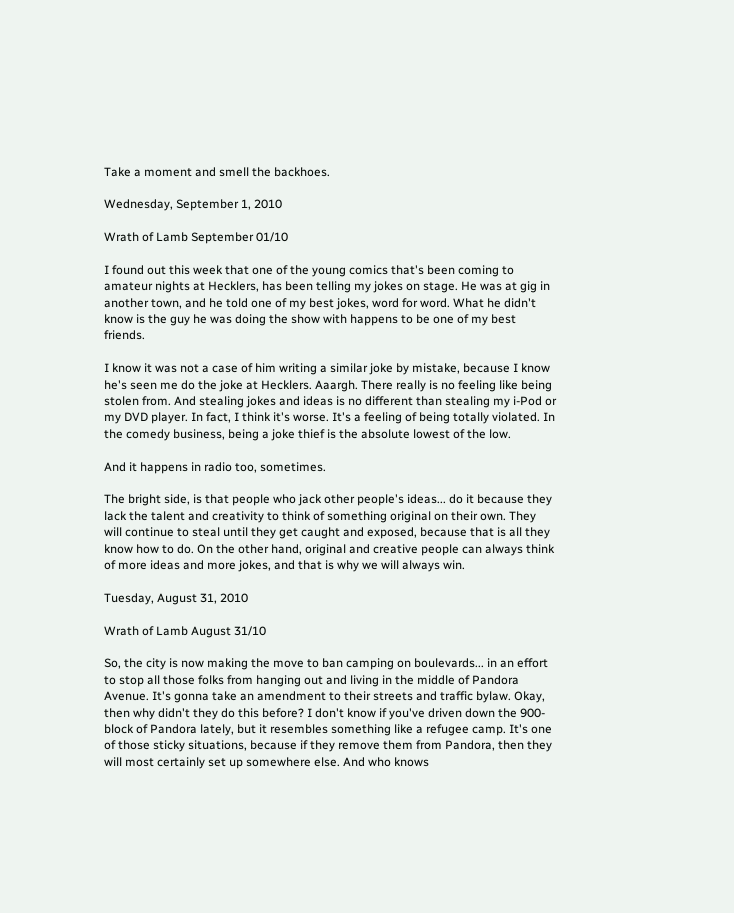Take a moment and smell the backhoes.

Wednesday, September 1, 2010

Wrath of Lamb September 01/10

I found out this week that one of the young comics that's been coming to amateur nights at Hecklers, has been telling my jokes on stage. He was at gig in another town, and he told one of my best jokes, word for word. What he didn't know is the guy he was doing the show with happens to be one of my best friends.

I know it was not a case of him writing a similar joke by mistake, because I know he's seen me do the joke at Hecklers. Aaargh. There really is no feeling like being stolen from. And stealing jokes and ideas is no different than stealing my i-Pod or my DVD player. In fact, I think it's worse. It's a feeling of being totally violated. In the comedy business, being a joke thief is the absolute lowest of the low.

And it happens in radio too, sometimes.

The bright side, is that people who jack other people's ideas... do it because they lack the talent and creativity to think of something original on their own. They will continue to steal until they get caught and exposed, because that is all they know how to do. On the other hand, original and creative people can always think of more ideas and more jokes, and that is why we will always win.

Tuesday, August 31, 2010

Wrath of Lamb August 31/10

So, the city is now making the move to ban camping on boulevards... in an effort to stop all those folks from hanging out and living in the middle of Pandora Avenue. It's gonna take an amendment to their streets and traffic bylaw. Okay, then why didn't they do this before? I don't know if you've driven down the 900-block of Pandora lately, but it resembles something like a refugee camp. It's one of those sticky situations, because if they remove them from Pandora, then they will most certainly set up somewhere else. And who knows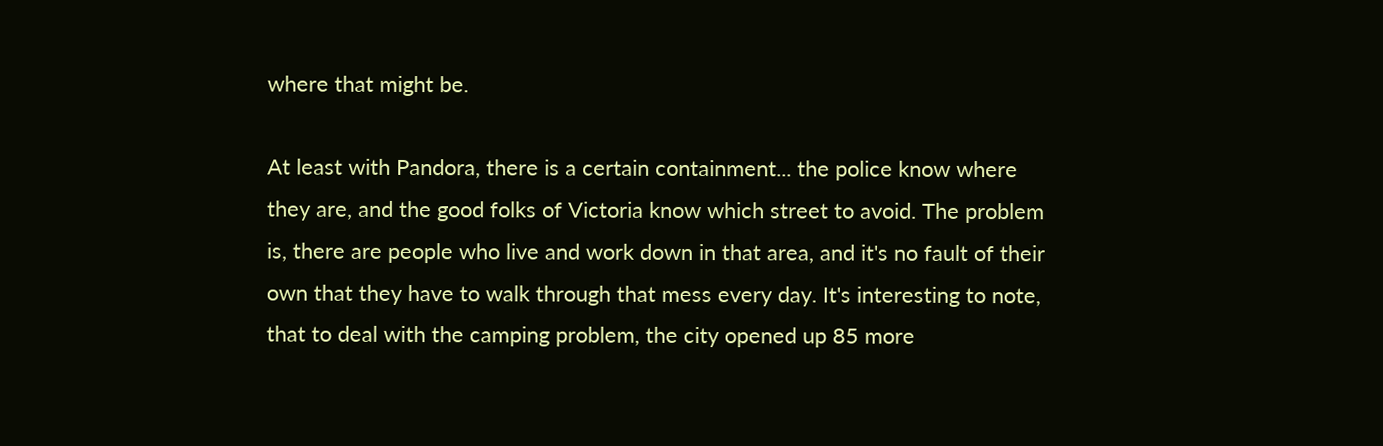where that might be.

At least with Pandora, there is a certain containment... the police know where they are, and the good folks of Victoria know which street to avoid. The problem is, there are people who live and work down in that area, and it's no fault of their own that they have to walk through that mess every day. It's interesting to note, that to deal with the camping problem, the city opened up 85 more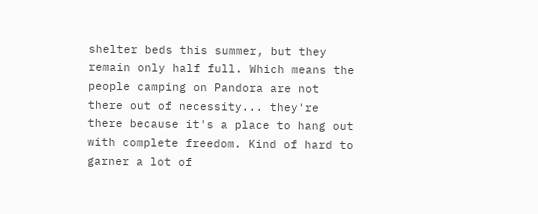shelter beds this summer, but they remain only half full. Which means the people camping on Pandora are not there out of necessity... they're there because it's a place to hang out with complete freedom. Kind of hard to garner a lot of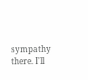sympathy there. I'll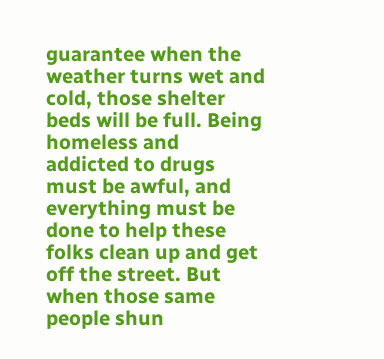guarantee when the weather turns wet and cold, those shelter beds will be full. Being homeless and addicted to drugs must be awful, and everything must be done to help these folks clean up and get off the street. But when those same people shun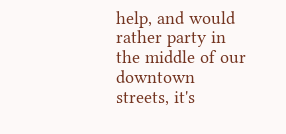help, and would rather party in the middle of our downtown streets, it's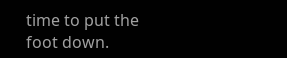time to put the foot down.